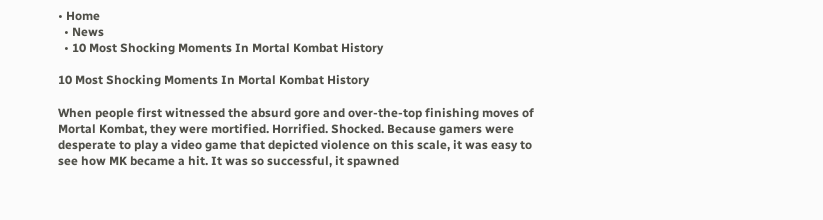• Home
  • News
  • 10 Most Shocking Moments In Mortal Kombat History

10 Most Shocking Moments In Mortal Kombat History

When people first witnessed the absurd gore and over-the-top finishing moves of Mortal Kombat, they were mortified. Horrified. Shocked. Because gamers were desperate to play a video game that depicted violence on this scale, it was easy to see how MK became a hit. It was so successful, it spawned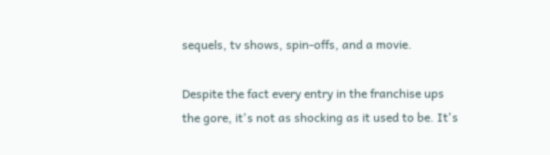sequels, tv shows, spin-offs, and a movie.

Despite the fact every entry in the franchise ups the gore, it's not as shocking as it used to be. It's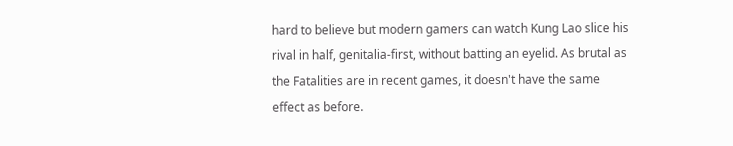hard to believe but modern gamers can watch Kung Lao slice his rival in half, genitalia-first, without batting an eyelid. As brutal as the Fatalities are in recent games, it doesn't have the same effect as before.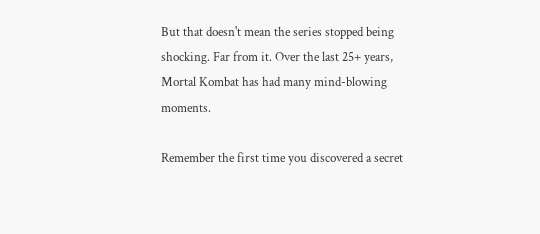But that doesn't mean the series stopped being shocking. Far from it. Over the last 25+ years, Mortal Kombat has had many mind-blowing moments.

Remember the first time you discovered a secret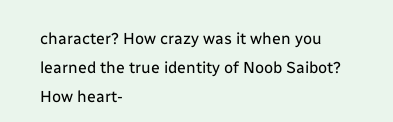character? How crazy was it when you learned the true identity of Noob Saibot? How heart-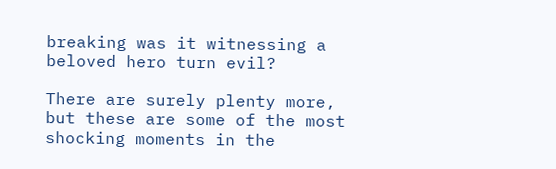breaking was it witnessing a beloved hero turn evil?

There are surely plenty more, but these are some of the most shocking moments in the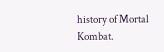history of Mortal Kombat.